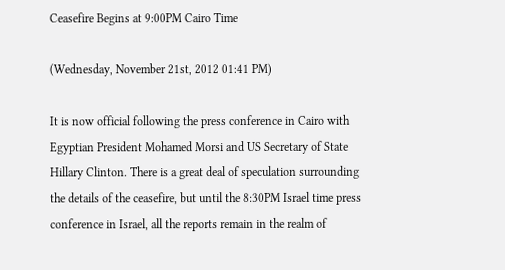Ceasefire Begins at 9:00PM Cairo Time

(Wednesday, November 21st, 2012 01:41 PM)

It is now official following the press conference in Cairo with Egyptian President Mohamed Morsi and US Secretary of State Hillary Clinton. There is a great deal of speculation surrounding the details of the ceasefire, but until the 8:30PM Israel time press conference in Israel, all the reports remain in the realm of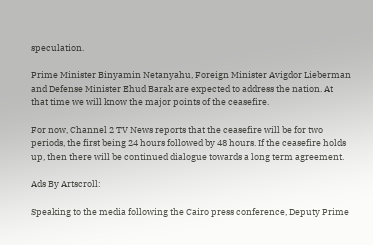speculation.

Prime Minister Binyamin Netanyahu, Foreign Minister Avigdor Lieberman and Defense Minister Ehud Barak are expected to address the nation. At that time we will know the major points of the ceasefire.

For now, Channel 2 TV News reports that the ceasefire will be for two periods, the first being 24 hours followed by 48 hours. If the ceasefire holds up, then there will be continued dialogue towards a long term agreement.

Ads By Artscroll:

Speaking to the media following the Cairo press conference, Deputy Prime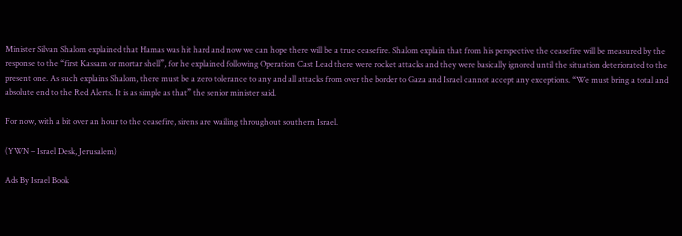Minister Silvan Shalom explained that Hamas was hit hard and now we can hope there will be a true ceasefire. Shalom explain that from his perspective the ceasefire will be measured by the response to the “first Kassam or mortar shell”, for he explained following Operation Cast Lead there were rocket attacks and they were basically ignored until the situation deteriorated to the present one. As such explains Shalom, there must be a zero tolerance to any and all attacks from over the border to Gaza and Israel cannot accept any exceptions. “We must bring a total and absolute end to the Red Alerts. It is as simple as that” the senior minister said.

For now, with a bit over an hour to the ceasefire, sirens are wailing throughout southern Israel.

(YWN – Israel Desk, Jerusalem)

Ads By Israel Book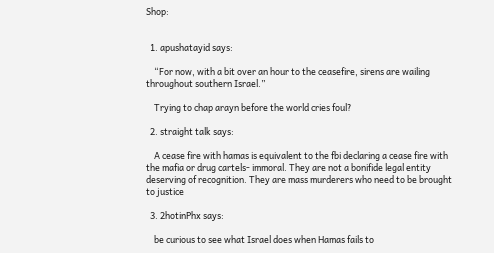Shop:


  1. apushatayid says:

    “For now, with a bit over an hour to the ceasefire, sirens are wailing throughout southern Israel.”

    Trying to chap arayn before the world cries foul?

  2. straight talk says:

    A cease fire with hamas is equivalent to the fbi declaring a cease fire with the mafia or drug cartels- immoral. They are not a bonifide legal entity deserving of recognition. They are mass murderers who need to be brought to justice

  3. 2hotinPhx says:

    be curious to see what Israel does when Hamas fails to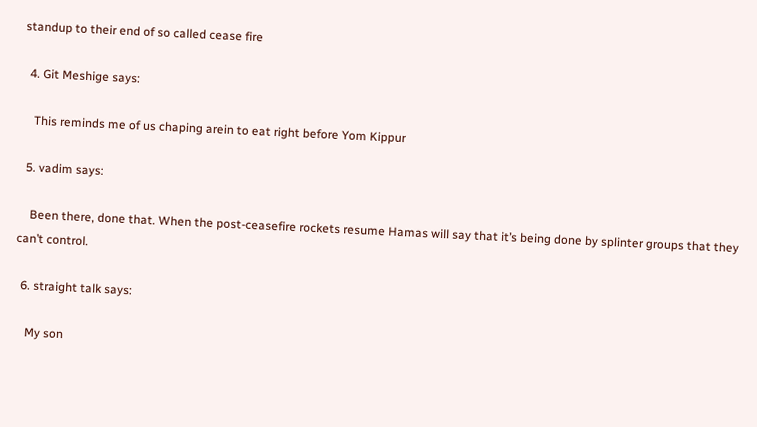standup to their end of so called cease fire

  4. Git Meshige says:

    This reminds me of us chaping arein to eat right before Yom Kippur

  5. vadim says:

    Been there, done that. When the post-ceasefire rockets resume Hamas will say that it’s being done by splinter groups that they can’t control.

  6. straight talk says:

    My son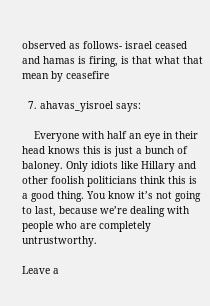observed as follows- israel ceased and hamas is firing, is that what that mean by ceasefire

  7. ahavas_yisroel says:

    Everyone with half an eye in their head knows this is just a bunch of baloney. Only idiots like Hillary and other foolish politicians think this is a good thing. You know it’s not going to last, because we’re dealing with people who are completely untrustworthy.

Leave a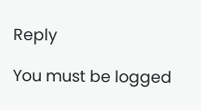Reply

You must be logged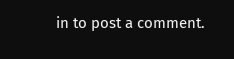in to post a comment.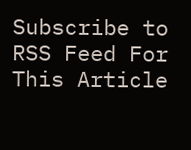Subscribe to RSS Feed For This Article